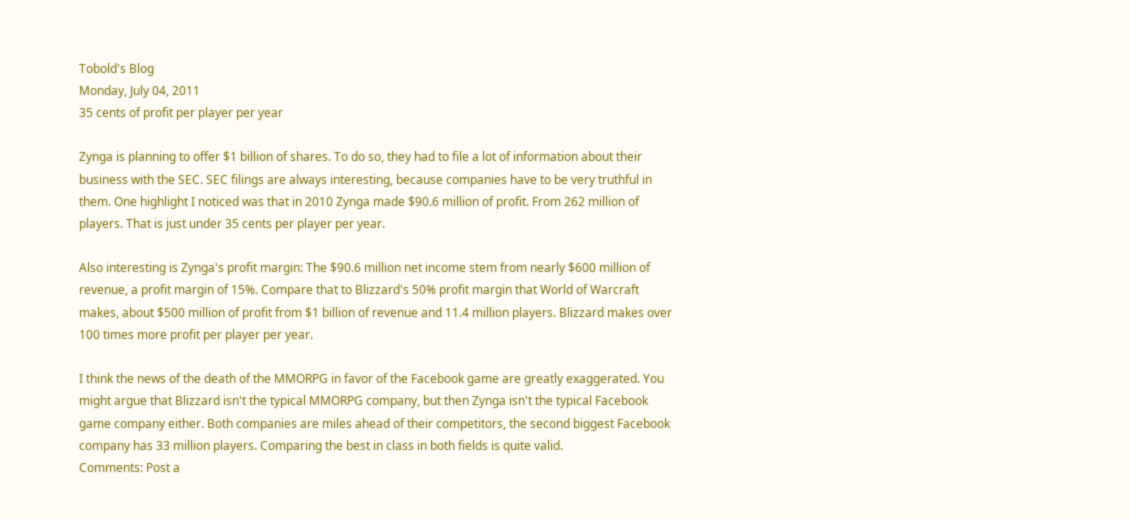Tobold's Blog
Monday, July 04, 2011
35 cents of profit per player per year

Zynga is planning to offer $1 billion of shares. To do so, they had to file a lot of information about their business with the SEC. SEC filings are always interesting, because companies have to be very truthful in them. One highlight I noticed was that in 2010 Zynga made $90.6 million of profit. From 262 million of players. That is just under 35 cents per player per year.

Also interesting is Zynga's profit margin: The $90.6 million net income stem from nearly $600 million of revenue, a profit margin of 15%. Compare that to Blizzard's 50% profit margin that World of Warcraft makes, about $500 million of profit from $1 billion of revenue and 11.4 million players. Blizzard makes over 100 times more profit per player per year.

I think the news of the death of the MMORPG in favor of the Facebook game are greatly exaggerated. You might argue that Blizzard isn't the typical MMORPG company, but then Zynga isn't the typical Facebook game company either. Both companies are miles ahead of their competitors, the second biggest Facebook company has 33 million players. Comparing the best in class in both fields is quite valid.
Comments: Post a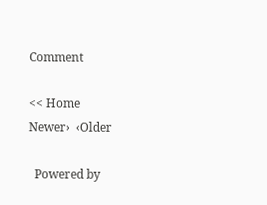Comment

<< Home
Newer›  ‹Older

  Powered by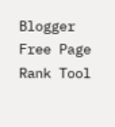Blogger   Free Page Rank Tool